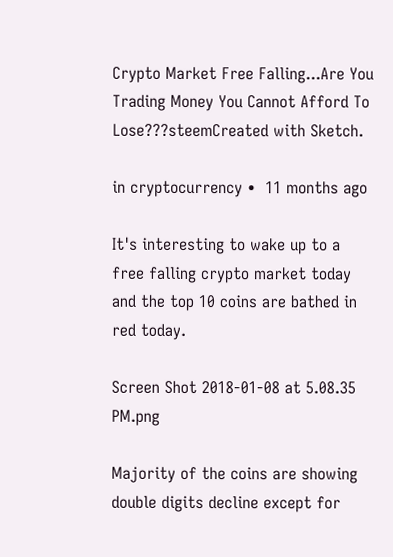Crypto Market Free Falling...Are You Trading Money You Cannot Afford To Lose???steemCreated with Sketch.

in cryptocurrency •  11 months ago

It's interesting to wake up to a free falling crypto market today and the top 10 coins are bathed in red today.

Screen Shot 2018-01-08 at 5.08.35 PM.png

Majority of the coins are showing double digits decline except for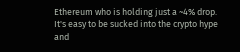Ethereum who is holding just a ~4% drop. It's easy to be sucked into the crypto hype and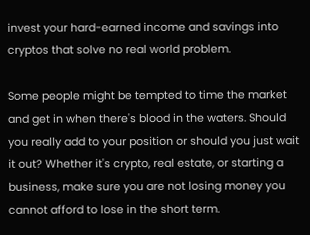invest your hard-earned income and savings into cryptos that solve no real world problem.

Some people might be tempted to time the market and get in when there's blood in the waters. Should you really add to your position or should you just wait it out? Whether it's crypto, real estate, or starting a business, make sure you are not losing money you cannot afford to lose in the short term.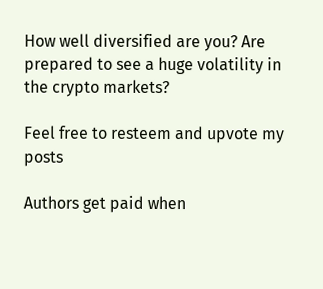How well diversified are you? Are prepared to see a huge volatility in the crypto markets?

Feel free to resteem and upvote my posts

Authors get paid when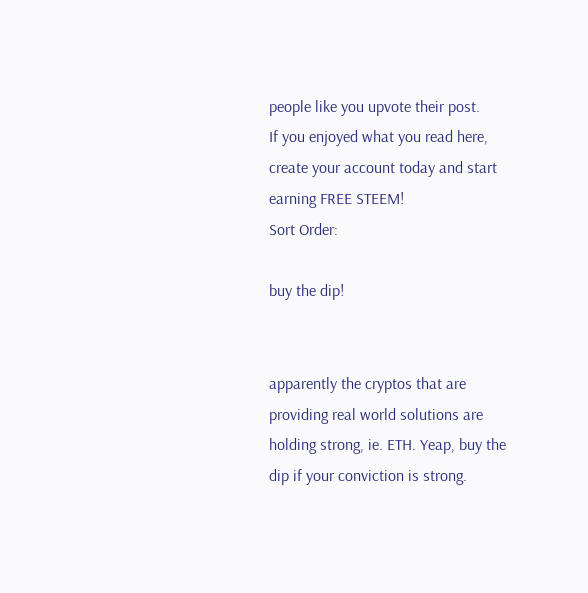people like you upvote their post.
If you enjoyed what you read here, create your account today and start earning FREE STEEM!
Sort Order:

buy the dip!


apparently the cryptos that are providing real world solutions are holding strong, ie. ETH. Yeap, buy the dip if your conviction is strong.